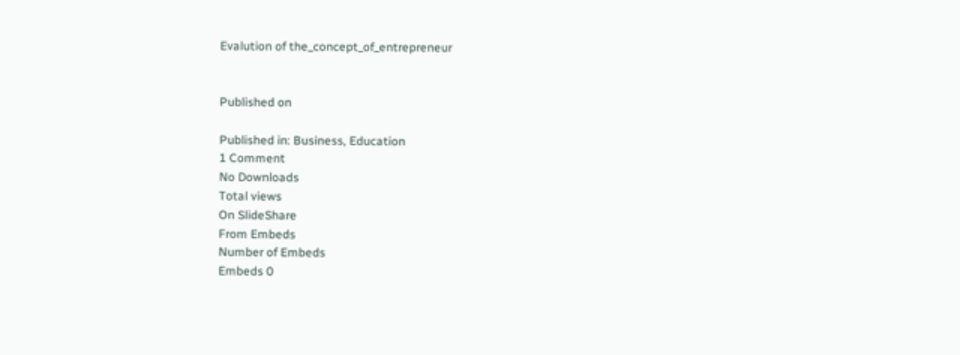Evalution of the_concept_of_entrepreneur


Published on

Published in: Business, Education
1 Comment
No Downloads
Total views
On SlideShare
From Embeds
Number of Embeds
Embeds 0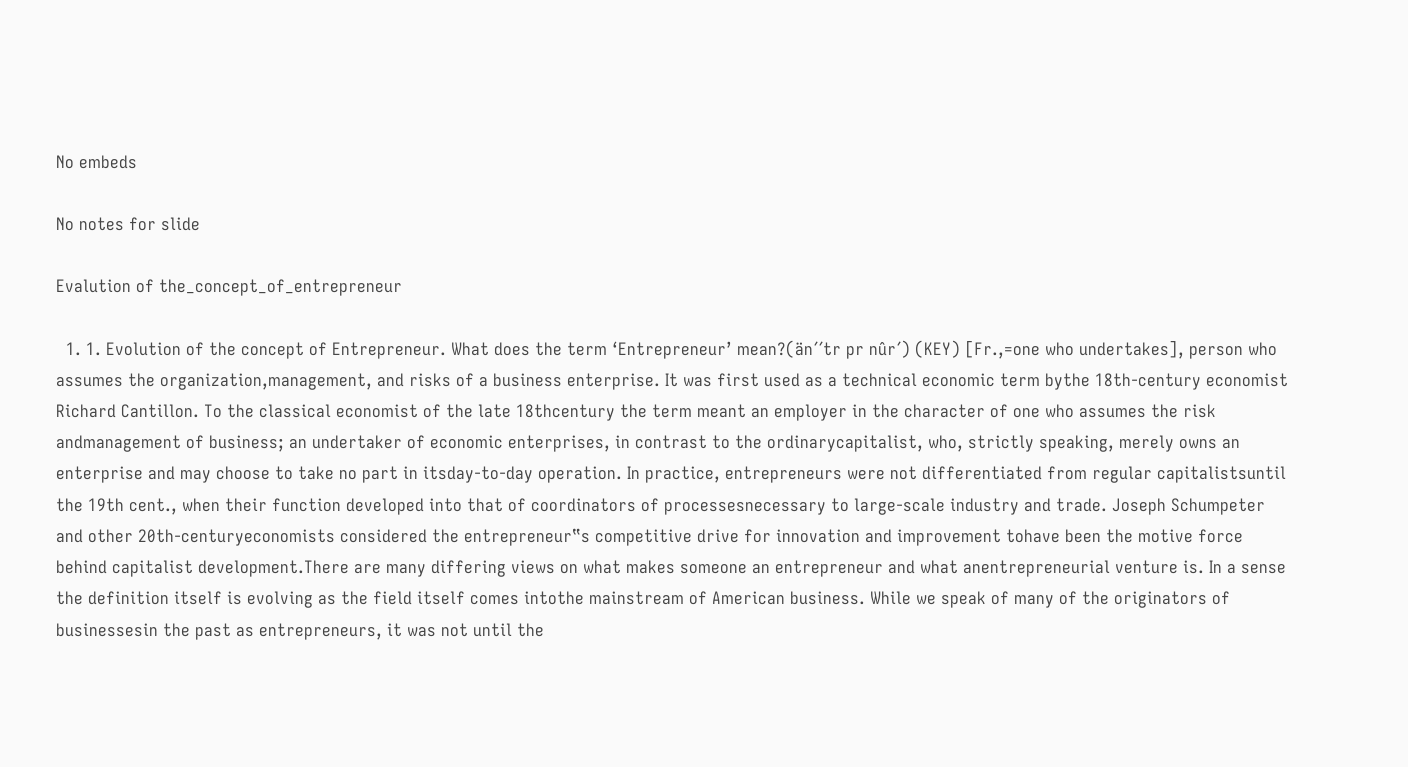No embeds

No notes for slide

Evalution of the_concept_of_entrepreneur

  1. 1. Evolution of the concept of Entrepreneur. What does the term ‘Entrepreneur’ mean?(än´´tr pr nûr´) (KEY) [Fr.,=one who undertakes], person who assumes the organization,management, and risks of a business enterprise. It was first used as a technical economic term bythe 18th-century economist Richard Cantillon. To the classical economist of the late 18thcentury the term meant an employer in the character of one who assumes the risk andmanagement of business; an undertaker of economic enterprises, in contrast to the ordinarycapitalist, who, strictly speaking, merely owns an enterprise and may choose to take no part in itsday-to-day operation. In practice, entrepreneurs were not differentiated from regular capitalistsuntil the 19th cent., when their function developed into that of coordinators of processesnecessary to large-scale industry and trade. Joseph Schumpeter and other 20th-centuryeconomists considered the entrepreneur‟s competitive drive for innovation and improvement tohave been the motive force behind capitalist development.There are many differing views on what makes someone an entrepreneur and what anentrepreneurial venture is. In a sense the definition itself is evolving as the field itself comes intothe mainstream of American business. While we speak of many of the originators of businessesin the past as entrepreneurs, it was not until the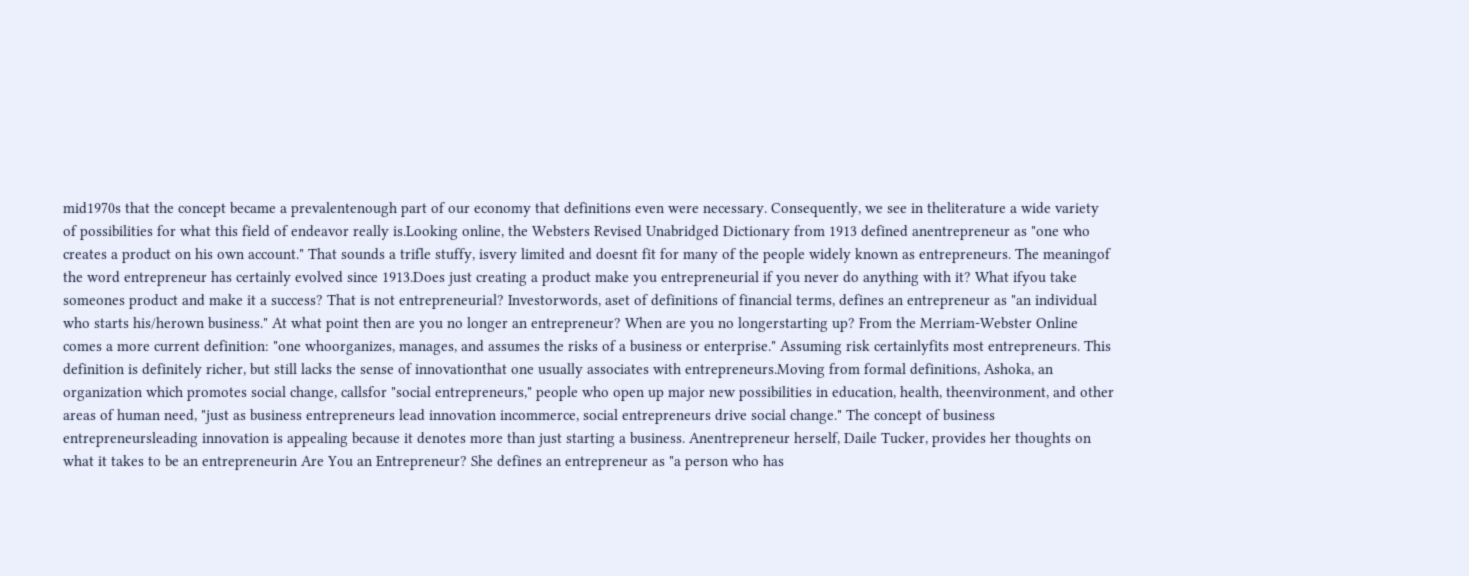mid1970s that the concept became a prevalentenough part of our economy that definitions even were necessary. Consequently, we see in theliterature a wide variety of possibilities for what this field of endeavor really is.Looking online, the Websters Revised Unabridged Dictionary from 1913 defined anentrepreneur as "one who creates a product on his own account." That sounds a trifle stuffy, isvery limited and doesnt fit for many of the people widely known as entrepreneurs. The meaningof the word entrepreneur has certainly evolved since 1913.Does just creating a product make you entrepreneurial if you never do anything with it? What ifyou take someones product and make it a success? That is not entrepreneurial? Investorwords, aset of definitions of financial terms, defines an entrepreneur as "an individual who starts his/herown business." At what point then are you no longer an entrepreneur? When are you no longerstarting up? From the Merriam-Webster Online comes a more current definition: "one whoorganizes, manages, and assumes the risks of a business or enterprise." Assuming risk certainlyfits most entrepreneurs. This definition is definitely richer, but still lacks the sense of innovationthat one usually associates with entrepreneurs.Moving from formal definitions, Ashoka, an organization which promotes social change, callsfor "social entrepreneurs," people who open up major new possibilities in education, health, theenvironment, and other areas of human need, "just as business entrepreneurs lead innovation incommerce, social entrepreneurs drive social change." The concept of business entrepreneursleading innovation is appealing because it denotes more than just starting a business. Anentrepreneur herself, Daile Tucker, provides her thoughts on what it takes to be an entrepreneurin Are You an Entrepreneur? She defines an entrepreneur as "a person who has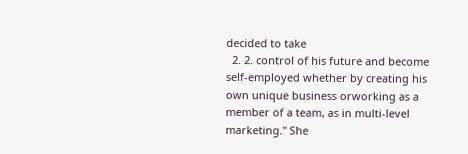decided to take
  2. 2. control of his future and become self-employed whether by creating his own unique business orworking as a member of a team, as in multi-level marketing." She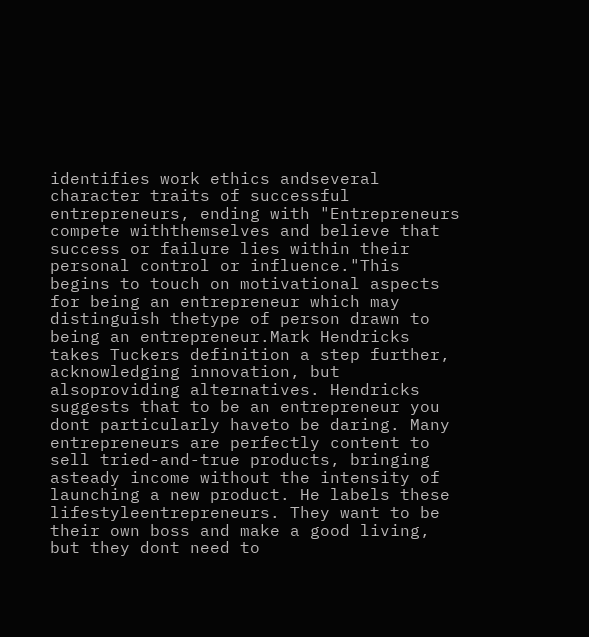identifies work ethics andseveral character traits of successful entrepreneurs, ending with "Entrepreneurs compete withthemselves and believe that success or failure lies within their personal control or influence."This begins to touch on motivational aspects for being an entrepreneur which may distinguish thetype of person drawn to being an entrepreneur.Mark Hendricks takes Tuckers definition a step further, acknowledging innovation, but alsoproviding alternatives. Hendricks suggests that to be an entrepreneur you dont particularly haveto be daring. Many entrepreneurs are perfectly content to sell tried-and-true products, bringing asteady income without the intensity of launching a new product. He labels these lifestyleentrepreneurs. They want to be their own boss and make a good living, but they dont need to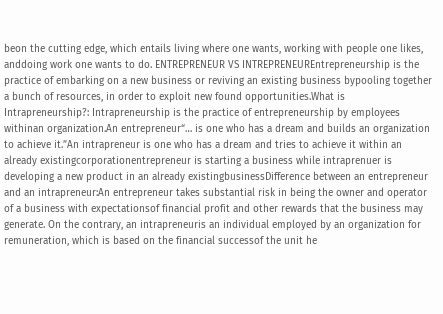beon the cutting edge, which entails living where one wants, working with people one likes, anddoing work one wants to do. ENTREPRENEUR VS INTREPRENEUREntrepreneurship is the practice of embarking on a new business or reviving an existing business bypooling together a bunch of resources, in order to exploit new found opportunities.What is Intrapreneurship?: Intrapreneurship is the practice of entrepreneurship by employees withinan organization.An entrepreneur“… is one who has a dream and builds an organization to achieve it.”An intrapreneur is one who has a dream and tries to achieve it within an already existingcorporationentrepreneur is starting a business while intraprenuer is developing a new product in an already existingbusinessDifference between an entrepreneur and an intrapreneur:An entrepreneur takes substantial risk in being the owner and operator of a business with expectationsof financial profit and other rewards that the business may generate. On the contrary, an intrapreneuris an individual employed by an organization for remuneration, which is based on the financial successof the unit he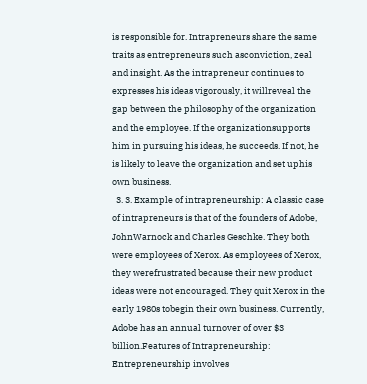is responsible for. Intrapreneurs share the same traits as entrepreneurs such asconviction, zeal and insight. As the intrapreneur continues to expresses his ideas vigorously, it willreveal the gap between the philosophy of the organization and the employee. If the organizationsupports him in pursuing his ideas, he succeeds. If not, he is likely to leave the organization and set uphis own business.
  3. 3. Example of intrapreneurship: A classic case of intrapreneurs is that of the founders of Adobe, JohnWarnock and Charles Geschke. They both were employees of Xerox. As employees of Xerox, they werefrustrated because their new product ideas were not encouraged. They quit Xerox in the early 1980s tobegin their own business. Currently, Adobe has an annual turnover of over $3 billion.Features of Intrapreneurship: Entrepreneurship involves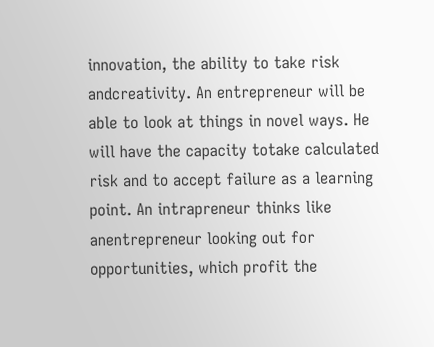innovation, the ability to take risk andcreativity. An entrepreneur will be able to look at things in novel ways. He will have the capacity totake calculated risk and to accept failure as a learning point. An intrapreneur thinks like anentrepreneur looking out for opportunities, which profit the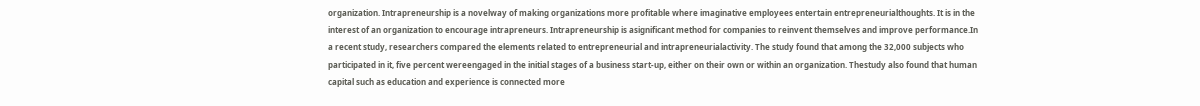organization. Intrapreneurship is a novelway of making organizations more profitable where imaginative employees entertain entrepreneurialthoughts. It is in the interest of an organization to encourage intrapreneurs. Intrapreneurship is asignificant method for companies to reinvent themselves and improve performance.In a recent study, researchers compared the elements related to entrepreneurial and intrapreneurialactivity. The study found that among the 32,000 subjects who participated in it, five percent wereengaged in the initial stages of a business start-up, either on their own or within an organization. Thestudy also found that human capital such as education and experience is connected more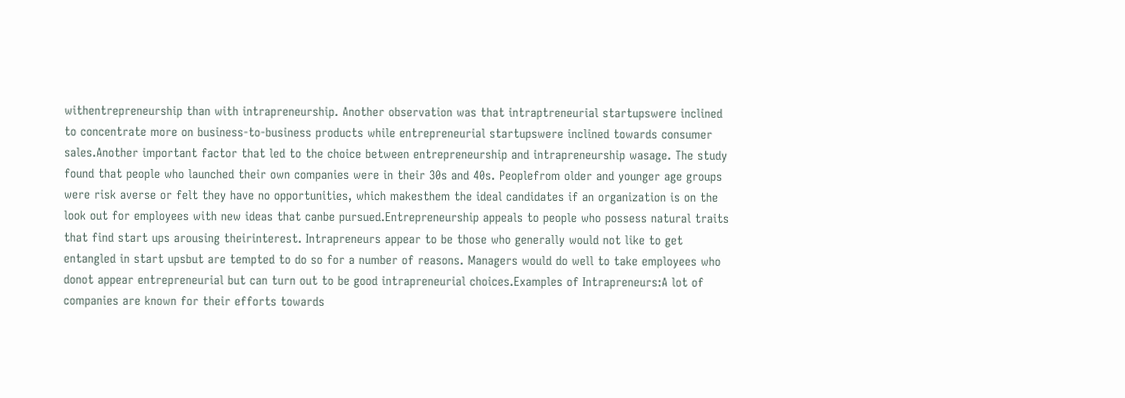withentrepreneurship than with intrapreneurship. Another observation was that intraptreneurial startupswere inclined to concentrate more on business-to-business products while entrepreneurial startupswere inclined towards consumer sales.Another important factor that led to the choice between entrepreneurship and intrapreneurship wasage. The study found that people who launched their own companies were in their 30s and 40s. Peoplefrom older and younger age groups were risk averse or felt they have no opportunities, which makesthem the ideal candidates if an organization is on the look out for employees with new ideas that canbe pursued.Entrepreneurship appeals to people who possess natural traits that find start ups arousing theirinterest. Intrapreneurs appear to be those who generally would not like to get entangled in start upsbut are tempted to do so for a number of reasons. Managers would do well to take employees who donot appear entrepreneurial but can turn out to be good intrapreneurial choices.Examples of Intrapreneurs:A lot of companies are known for their efforts towards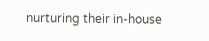nurturing their in-house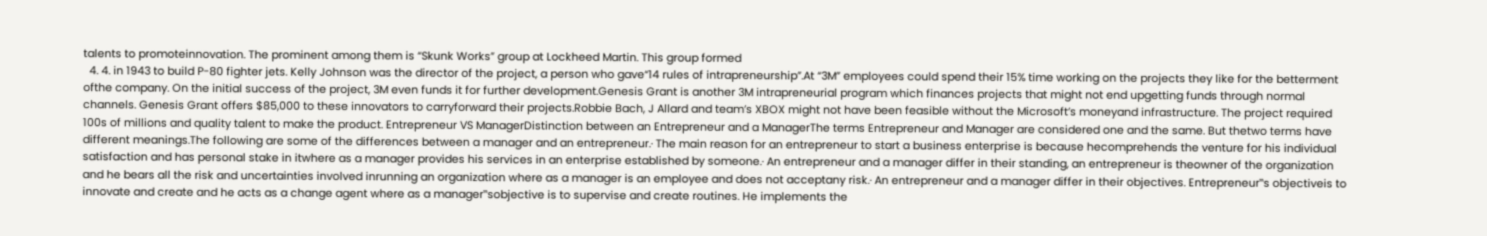talents to promoteinnovation. The prominent among them is “Skunk Works” group at Lockheed Martin. This group formed
  4. 4. in 1943 to build P-80 fighter jets. Kelly Johnson was the director of the project, a person who gave“14 rules of intrapreneurship”.At “3M” employees could spend their 15% time working on the projects they like for the betterment ofthe company. On the initial success of the project, 3M even funds it for further development.Genesis Grant is another 3M intrapreneurial program which finances projects that might not end upgetting funds through normal channels. Genesis Grant offers $85,000 to these innovators to carryforward their projects.Robbie Bach, J Allard and team’s XBOX might not have been feasible without the Microsoft’s moneyand infrastructure. The project required 100s of millions and quality talent to make the product. Entrepreneur VS ManagerDistinction between an Entrepreneur and a ManagerThe terms Entrepreneur and Manager are considered one and the same. But thetwo terms have different meanings.The following are some of the differences between a manager and an entrepreneur.· The main reason for an entrepreneur to start a business enterprise is because hecomprehends the venture for his individual satisfaction and has personal stake in itwhere as a manager provides his services in an enterprise established by someone.· An entrepreneur and a manager differ in their standing, an entrepreneur is theowner of the organization and he bears all the risk and uncertainties involved inrunning an organization where as a manager is an employee and does not acceptany risk.· An entrepreneur and a manager differ in their objectives. Entrepreneur‟s objectiveis to innovate and create and he acts as a change agent where as a manager‟sobjective is to supervise and create routines. He implements the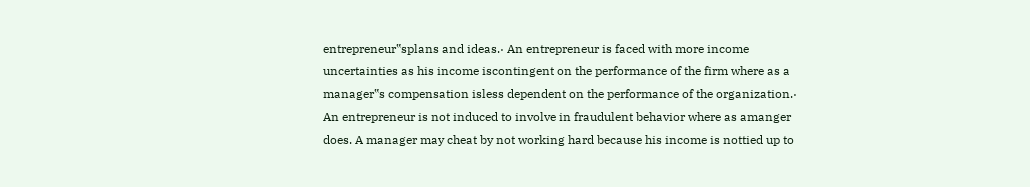entrepreneur‟splans and ideas.· An entrepreneur is faced with more income uncertainties as his income iscontingent on the performance of the firm where as a manager‟s compensation isless dependent on the performance of the organization.· An entrepreneur is not induced to involve in fraudulent behavior where as amanger does. A manager may cheat by not working hard because his income is nottied up to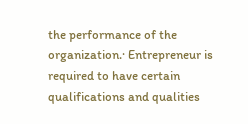the performance of the organization.· Entrepreneur is required to have certain qualifications and qualities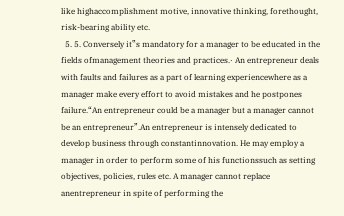like highaccomplishment motive, innovative thinking, forethought, risk-bearing ability etc.
  5. 5. Conversely it‟s mandatory for a manager to be educated in the fields ofmanagement theories and practices.· An entrepreneur deals with faults and failures as a part of learning experiencewhere as a manager make every effort to avoid mistakes and he postpones failure.“An entrepreneur could be a manager but a manager cannot be an entrepreneur”.An entrepreneur is intensely dedicated to develop business through constantinnovation. He may employ a manager in order to perform some of his functionssuch as setting objectives, policies, rules etc. A manager cannot replace anentrepreneur in spite of performing the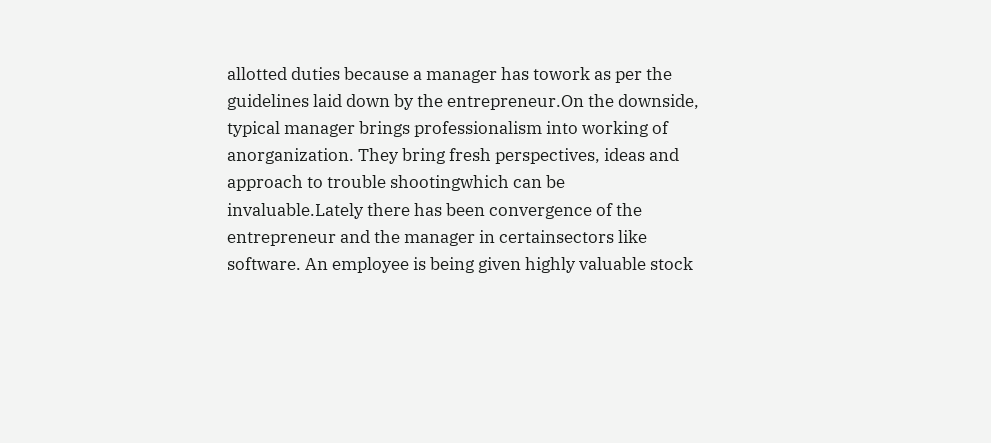allotted duties because a manager has towork as per the guidelines laid down by the entrepreneur.On the downside, typical manager brings professionalism into working of anorganization. They bring fresh perspectives, ideas and approach to trouble shootingwhich can be invaluable.Lately there has been convergence of the entrepreneur and the manager in certainsectors like software. An employee is being given highly valuable stock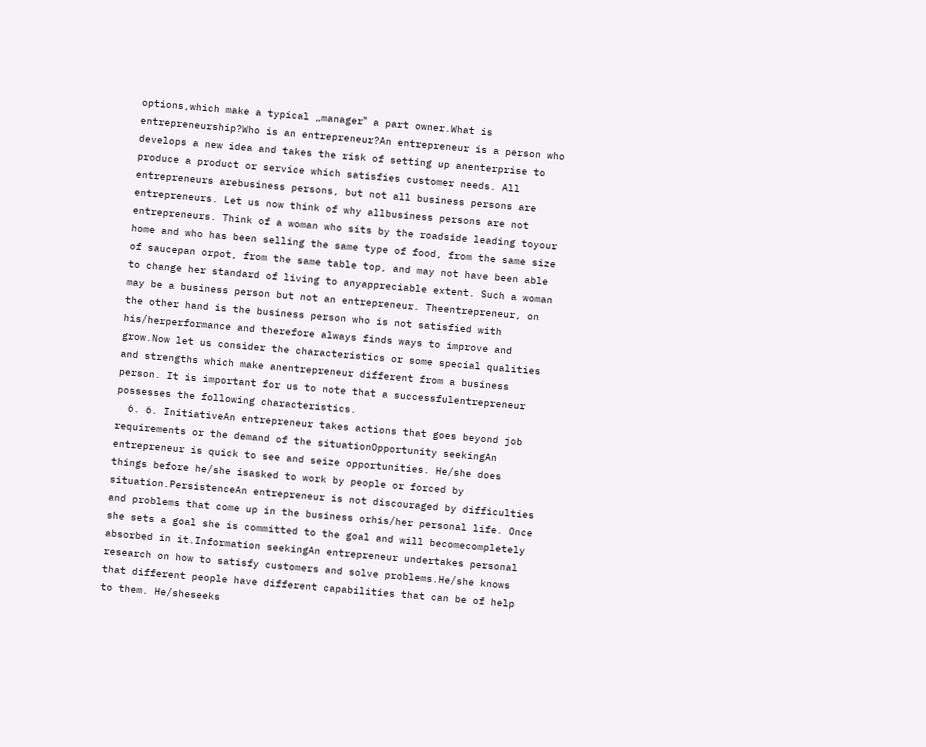options,which make a typical „manager‟ a part owner.What is entrepreneurship?Who is an entrepreneur?An entrepreneur is a person who develops a new idea and takes the risk of setting up anenterprise to produce a product or service which satisfies customer needs. All entrepreneurs arebusiness persons, but not all business persons are entrepreneurs. Let us now think of why allbusiness persons are not entrepreneurs. Think of a woman who sits by the roadside leading toyour home and who has been selling the same type of food, from the same size of saucepan orpot, from the same table top, and may not have been able to change her standard of living to anyappreciable extent. Such a woman may be a business person but not an entrepreneur. Theentrepreneur, on the other hand is the business person who is not satisfied with his/herperformance and therefore always finds ways to improve and grow.Now let us consider the characteristics or some special qualities and strengths which make anentrepreneur different from a business person. It is important for us to note that a successfulentrepreneur possesses the following characteristics.
  6. 6. InitiativeAn entrepreneur takes actions that goes beyond job requirements or the demand of the situationOpportunity seekingAn entrepreneur is quick to see and seize opportunities. He/she does things before he/she isasked to work by people or forced by situation.PersistenceAn entrepreneur is not discouraged by difficulties and problems that come up in the business orhis/her personal life. Once she sets a goal she is committed to the goal and will becomecompletely absorbed in it.Information seekingAn entrepreneur undertakes personal research on how to satisfy customers and solve problems.He/she knows that different people have different capabilities that can be of help to them. He/sheseeks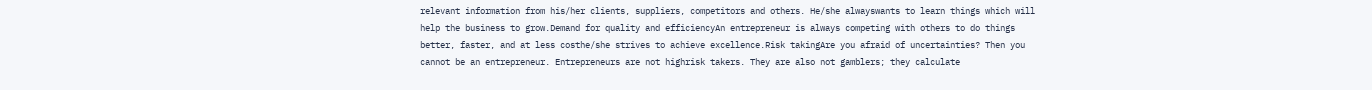relevant information from his/her clients, suppliers, competitors and others. He/she alwayswants to learn things which will help the business to grow.Demand for quality and efficiencyAn entrepreneur is always competing with others to do things better, faster, and at less costhe/she strives to achieve excellence.Risk takingAre you afraid of uncertainties? Then you cannot be an entrepreneur. Entrepreneurs are not highrisk takers. They are also not gamblers; they calculate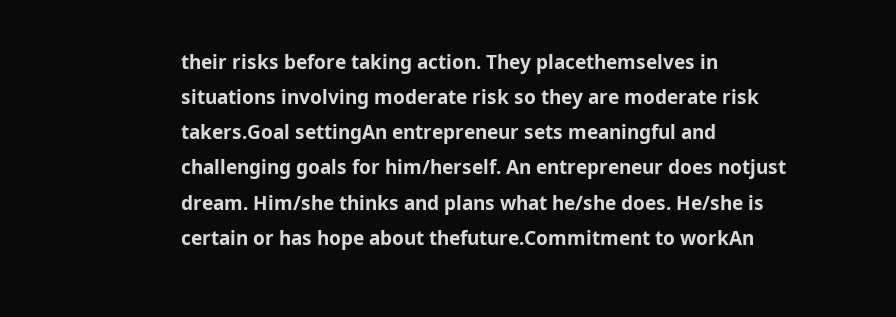their risks before taking action. They placethemselves in situations involving moderate risk so they are moderate risk takers.Goal settingAn entrepreneur sets meaningful and challenging goals for him/herself. An entrepreneur does notjust dream. Him/she thinks and plans what he/she does. He/she is certain or has hope about thefuture.Commitment to workAn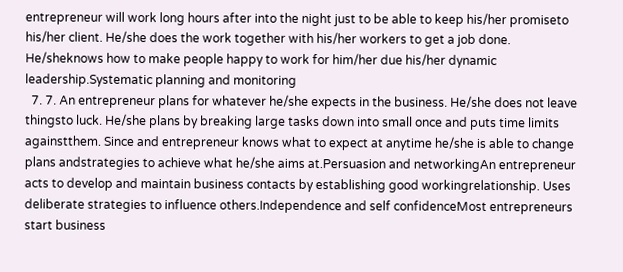entrepreneur will work long hours after into the night just to be able to keep his/her promiseto his/her client. He/she does the work together with his/her workers to get a job done. He/sheknows how to make people happy to work for him/her due his/her dynamic leadership.Systematic planning and monitoring
  7. 7. An entrepreneur plans for whatever he/she expects in the business. He/she does not leave thingsto luck. He/she plans by breaking large tasks down into small once and puts time limits againstthem. Since and entrepreneur knows what to expect at anytime he/she is able to change plans andstrategies to achieve what he/she aims at.Persuasion and networkingAn entrepreneur acts to develop and maintain business contacts by establishing good workingrelationship. Uses deliberate strategies to influence others.Independence and self confidenceMost entrepreneurs start business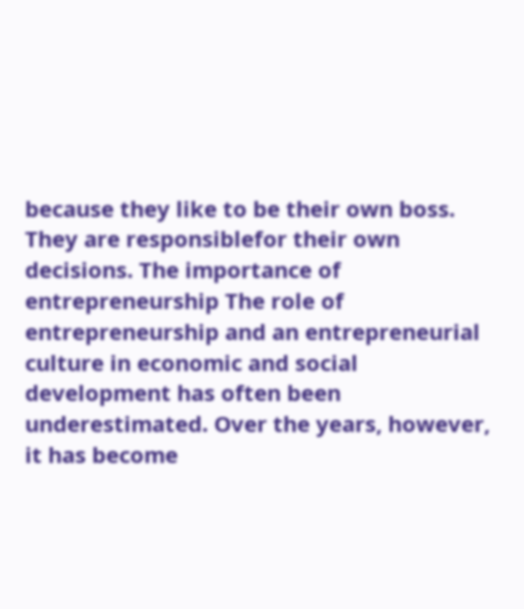because they like to be their own boss. They are responsiblefor their own decisions. The importance of entrepreneurship The role of entrepreneurship and an entrepreneurial culture in economic and social development has often been underestimated. Over the years, however, it has become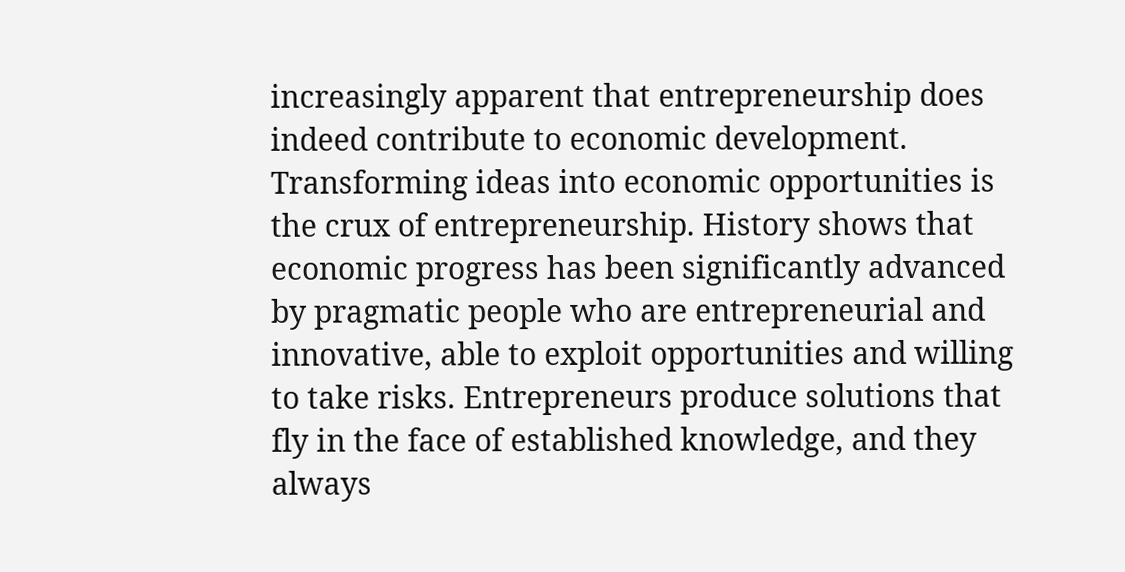increasingly apparent that entrepreneurship does indeed contribute to economic development. Transforming ideas into economic opportunities is the crux of entrepreneurship. History shows that economic progress has been significantly advanced by pragmatic people who are entrepreneurial and innovative, able to exploit opportunities and willing to take risks. Entrepreneurs produce solutions that fly in the face of established knowledge, and they always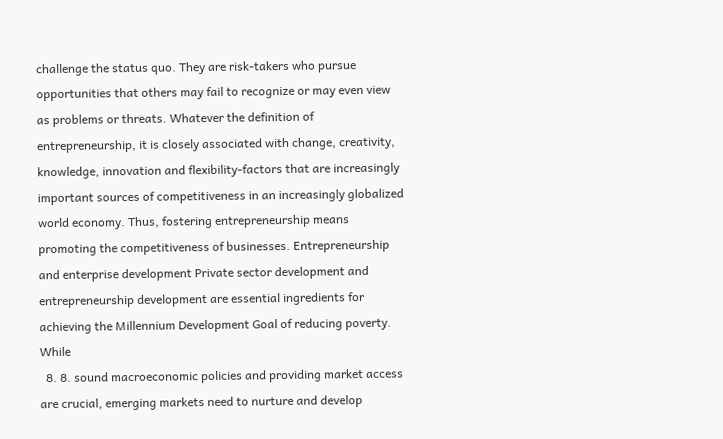challenge the status quo. They are risk-takers who pursue opportunities that others may fail to recognize or may even view as problems or threats. Whatever the definition of entrepreneurship, it is closely associated with change, creativity, knowledge, innovation and flexibility-factors that are increasingly important sources of competitiveness in an increasingly globalized world economy. Thus, fostering entrepreneurship means promoting the competitiveness of businesses. Entrepreneurship and enterprise development Private sector development and entrepreneurship development are essential ingredients for achieving the Millennium Development Goal of reducing poverty. While
  8. 8. sound macroeconomic policies and providing market access are crucial, emerging markets need to nurture and develop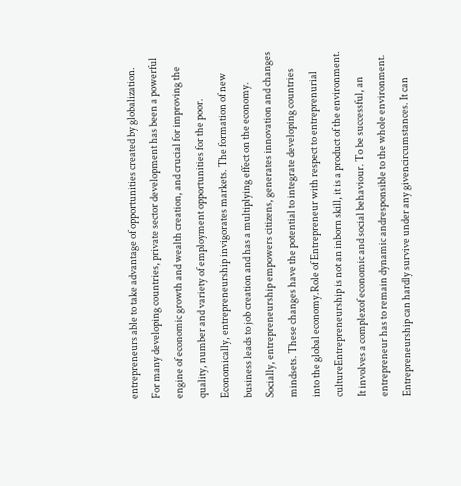entrepreneurs able to take advantage of opportunities created by globalization. For many developing countries, private sector development has been a powerful engine of economic growth and wealth creation, and crucial for improving the quality, number and variety of employment opportunities for the poor. Economically, entrepreneurship invigorates markets. The formation of new business leads to job creation and has a multiplying effect on the economy. Socially, entrepreneurship empowers citizens, generates innovation and changes mindsets. These changes have the potential to integrate developing countries into the global economy.Role of Entrepreneur with respect to entreprenurial cultureEntrepreneurship is not an inborn skill, it is a product of the environment. It involves a complexof economic and social behaviour. To be successful, an entrepreneur has to remain dynamic andresponsible to the whole environment. Entrepreneurship can hardly survive under any givencircumstances. It can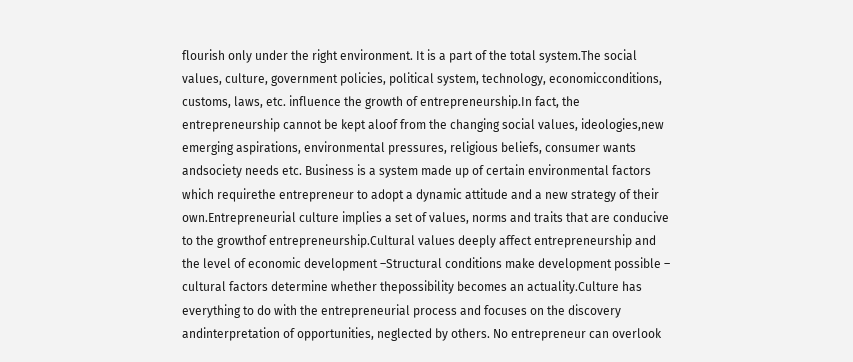flourish only under the right environment. It is a part of the total system.The social values, culture, government policies, political system, technology, economicconditions, customs, laws, etc. influence the growth of entrepreneurship.In fact, the entrepreneurship cannot be kept aloof from the changing social values, ideologies,new emerging aspirations, environmental pressures, religious beliefs, consumer wants andsociety needs etc. Business is a system made up of certain environmental factors which requirethe entrepreneur to adopt a dynamic attitude and a new strategy of their own.Entrepreneurial culture implies a set of values, norms and traits that are conducive to the growthof entrepreneurship.Cultural values deeply affect entrepreneurship and the level of economic development –Structural conditions make development possible – cultural factors determine whether thepossibility becomes an actuality.Culture has everything to do with the entrepreneurial process and focuses on the discovery andinterpretation of opportunities, neglected by others. No entrepreneur can overlook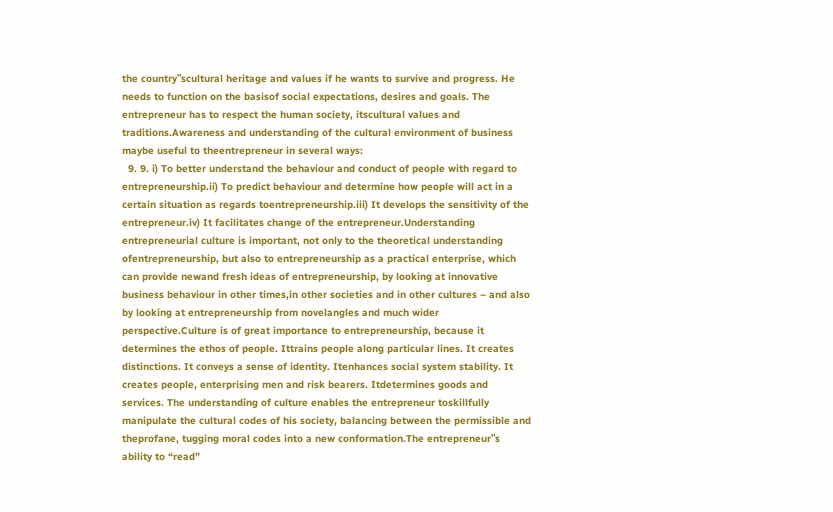the country‟scultural heritage and values if he wants to survive and progress. He needs to function on the basisof social expectations, desires and goals. The entrepreneur has to respect the human society, itscultural values and traditions.Awareness and understanding of the cultural environment of business maybe useful to theentrepreneur in several ways:
  9. 9. i) To better understand the behaviour and conduct of people with regard to entrepreneurship.ii) To predict behaviour and determine how people will act in a certain situation as regards toentrepreneurship.iii) It develops the sensitivity of the entrepreneur.iv) It facilitates change of the entrepreneur.Understanding entrepreneurial culture is important, not only to the theoretical understanding ofentrepreneurship, but also to entrepreneurship as a practical enterprise, which can provide newand fresh ideas of entrepreneurship, by looking at innovative business behaviour in other times,in other societies and in other cultures – and also by looking at entrepreneurship from novelangles and much wider perspective.Culture is of great importance to entrepreneurship, because it determines the ethos of people. Ittrains people along particular lines. It creates distinctions. It conveys a sense of identity. Itenhances social system stability. It creates people, enterprising men and risk bearers. Itdetermines goods and services. The understanding of culture enables the entrepreneur toskillfully manipulate the cultural codes of his society, balancing between the permissible and theprofane, tugging moral codes into a new conformation.The entrepreneur‟s ability to “read”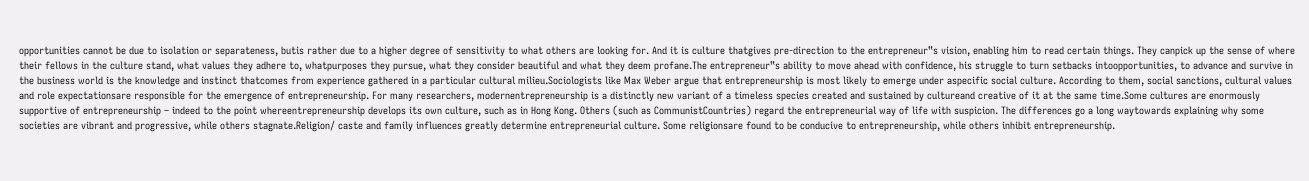opportunities cannot be due to isolation or separateness, butis rather due to a higher degree of sensitivity to what others are looking for. And it is culture thatgives pre-direction to the entrepreneur‟s vision, enabling him to read certain things. They canpick up the sense of where their fellows in the culture stand, what values they adhere to, whatpurposes they pursue, what they consider beautiful and what they deem profane.The entrepreneur‟s ability to move ahead with confidence, his struggle to turn setbacks intoopportunities, to advance and survive in the business world is the knowledge and instinct thatcomes from experience gathered in a particular cultural milieu.Sociologists like Max Weber argue that entrepreneurship is most likely to emerge under aspecific social culture. According to them, social sanctions, cultural values and role expectationsare responsible for the emergence of entrepreneurship. For many researchers, modernentrepreneurship is a distinctly new variant of a timeless species created and sustained by cultureand creative of it at the same time.Some cultures are enormously supportive of entrepreneurship – indeed to the point whereentrepreneurship develops its own culture, such as in Hong Kong. Others (such as CommunistCountries) regard the entrepreneurial way of life with suspicion. The differences go a long waytowards explaining why some societies are vibrant and progressive, while others stagnate.Religion/ caste and family influences greatly determine entrepreneurial culture. Some religionsare found to be conducive to entrepreneurship, while others inhibit entrepreneurship.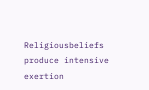Religiousbeliefs produce intensive exertion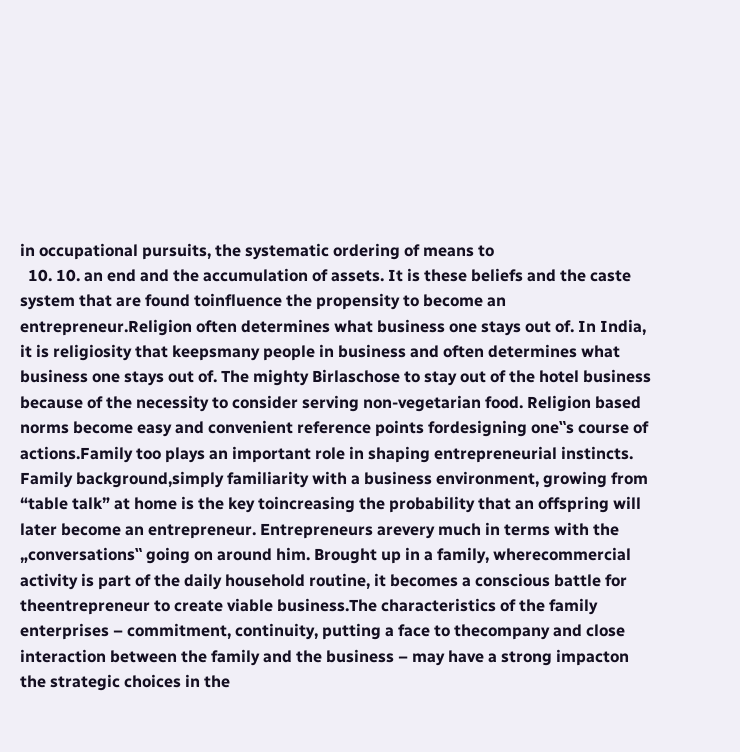in occupational pursuits, the systematic ordering of means to
  10. 10. an end and the accumulation of assets. It is these beliefs and the caste system that are found toinfluence the propensity to become an entrepreneur.Religion often determines what business one stays out of. In India, it is religiosity that keepsmany people in business and often determines what business one stays out of. The mighty Birlaschose to stay out of the hotel business because of the necessity to consider serving non-vegetarian food. Religion based norms become easy and convenient reference points fordesigning one‟s course of actions.Family too plays an important role in shaping entrepreneurial instincts. Family background,simply familiarity with a business environment, growing from “table talk” at home is the key toincreasing the probability that an offspring will later become an entrepreneur. Entrepreneurs arevery much in terms with the „conversations‟ going on around him. Brought up in a family, wherecommercial activity is part of the daily household routine, it becomes a conscious battle for theentrepreneur to create viable business.The characteristics of the family enterprises – commitment, continuity, putting a face to thecompany and close interaction between the family and the business – may have a strong impacton the strategic choices in the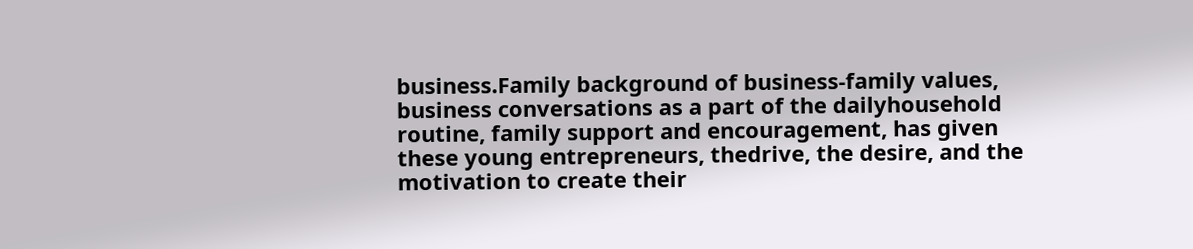business.Family background of business-family values, business conversations as a part of the dailyhousehold routine, family support and encouragement, has given these young entrepreneurs, thedrive, the desire, and the motivation to create their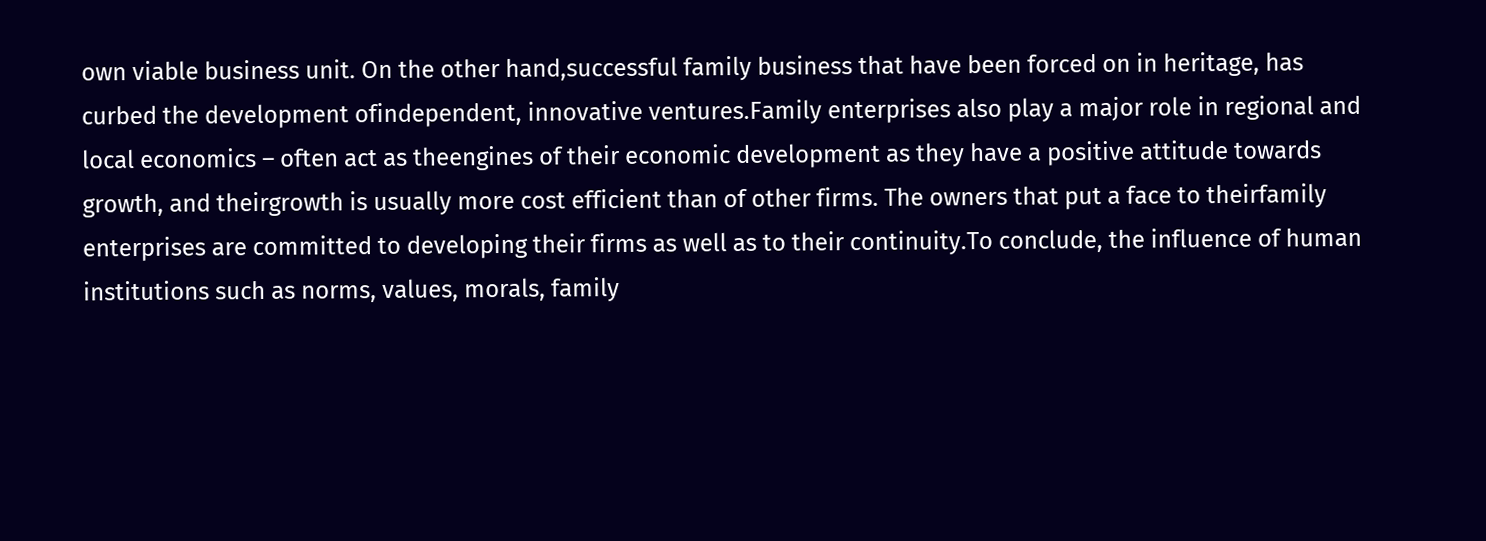own viable business unit. On the other hand,successful family business that have been forced on in heritage, has curbed the development ofindependent, innovative ventures.Family enterprises also play a major role in regional and local economics – often act as theengines of their economic development as they have a positive attitude towards growth, and theirgrowth is usually more cost efficient than of other firms. The owners that put a face to theirfamily enterprises are committed to developing their firms as well as to their continuity.To conclude, the influence of human institutions such as norms, values, morals, family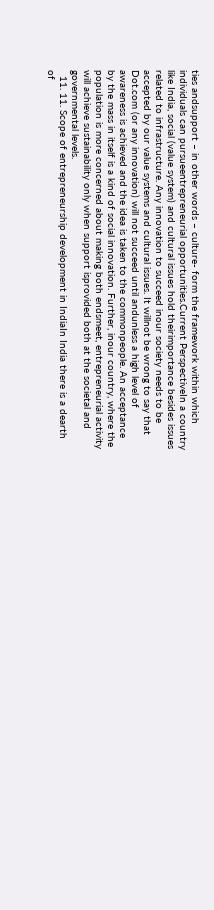ties andsupport – in other words – culture- form the framework within which individuals can pursueentrepreneurial opportunities.Current PerspectiveIn a country like India, social (value system) and cultural issues hold theirimportance besides issues related to infrastructure. Any innovation to succeed inour society needs to be accepted by our value systems and cultural issues. It willnot be wrong to say that Dot.com (or any innovation) will not succeed until andunless a high level of awareness is achieved and the idea is taken to the commonpeople. An acceptance by the mass in itself is a kind of social innovation. Further, inour country, where the population is more concerned about making both endsmeet, entrepreneurial activity will achieve sustainability only when support isprovided both at the societal and governmental levels.
  11. 11. Scope of entrepreneurship development in IndiaIn India there is a dearth of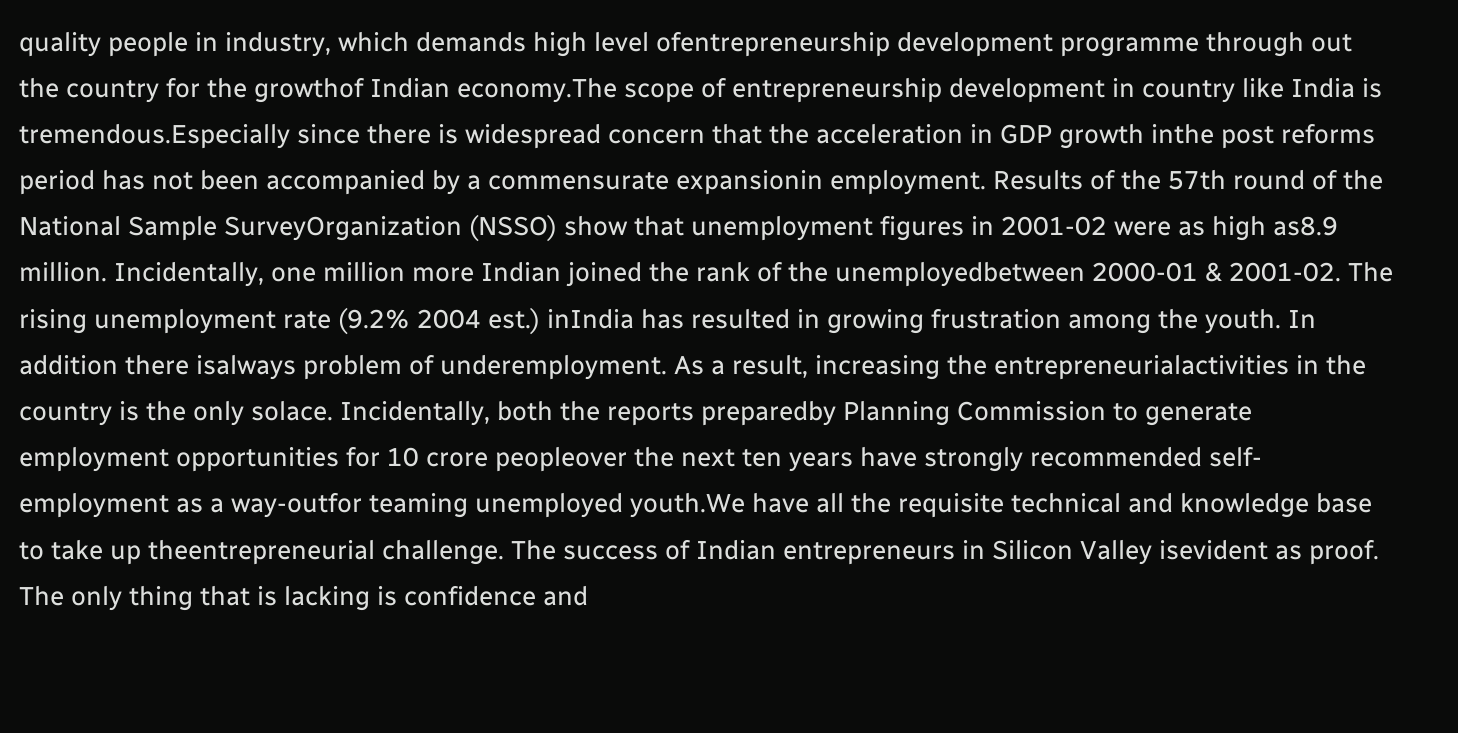quality people in industry, which demands high level ofentrepreneurship development programme through out the country for the growthof Indian economy.The scope of entrepreneurship development in country like India is tremendous.Especially since there is widespread concern that the acceleration in GDP growth inthe post reforms period has not been accompanied by a commensurate expansionin employment. Results of the 57th round of the National Sample SurveyOrganization (NSSO) show that unemployment figures in 2001-02 were as high as8.9 million. Incidentally, one million more Indian joined the rank of the unemployedbetween 2000-01 & 2001-02. The rising unemployment rate (9.2% 2004 est.) inIndia has resulted in growing frustration among the youth. In addition there isalways problem of underemployment. As a result, increasing the entrepreneurialactivities in the country is the only solace. Incidentally, both the reports preparedby Planning Commission to generate employment opportunities for 10 crore peopleover the next ten years have strongly recommended self-employment as a way-outfor teaming unemployed youth.We have all the requisite technical and knowledge base to take up theentrepreneurial challenge. The success of Indian entrepreneurs in Silicon Valley isevident as proof. The only thing that is lacking is confidence and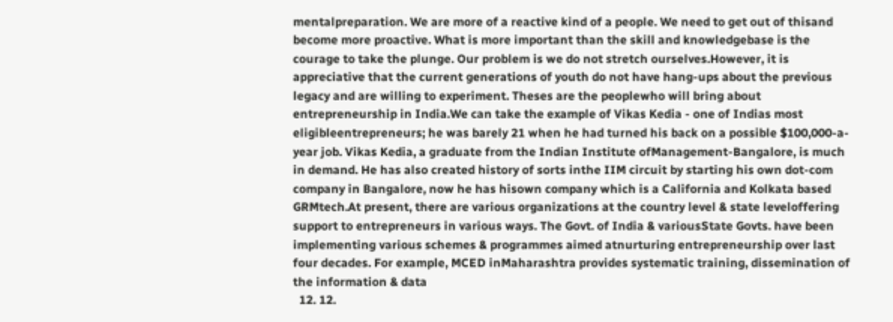mentalpreparation. We are more of a reactive kind of a people. We need to get out of thisand become more proactive. What is more important than the skill and knowledgebase is the courage to take the plunge. Our problem is we do not stretch ourselves.However, it is appreciative that the current generations of youth do not have hang-ups about the previous legacy and are willing to experiment. Theses are the peoplewho will bring about entrepreneurship in India.We can take the example of Vikas Kedia - one of Indias most eligibleentrepreneurs; he was barely 21 when he had turned his back on a possible $100,000-a-year job. Vikas Kedia, a graduate from the Indian Institute ofManagement-Bangalore, is much in demand. He has also created history of sorts inthe IIM circuit by starting his own dot-com company in Bangalore, now he has hisown company which is a California and Kolkata based GRMtech.At present, there are various organizations at the country level & state leveloffering support to entrepreneurs in various ways. The Govt. of India & variousState Govts. have been implementing various schemes & programmes aimed atnurturing entrepreneurship over last four decades. For example, MCED inMaharashtra provides systematic training, dissemination of the information & data
  12. 12.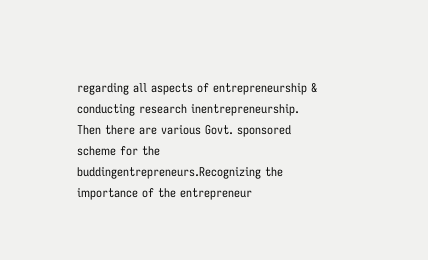regarding all aspects of entrepreneurship & conducting research inentrepreneurship. Then there are various Govt. sponsored scheme for the buddingentrepreneurs.Recognizing the importance of the entrepreneur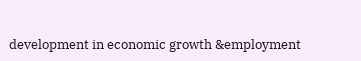development in economic growth &employment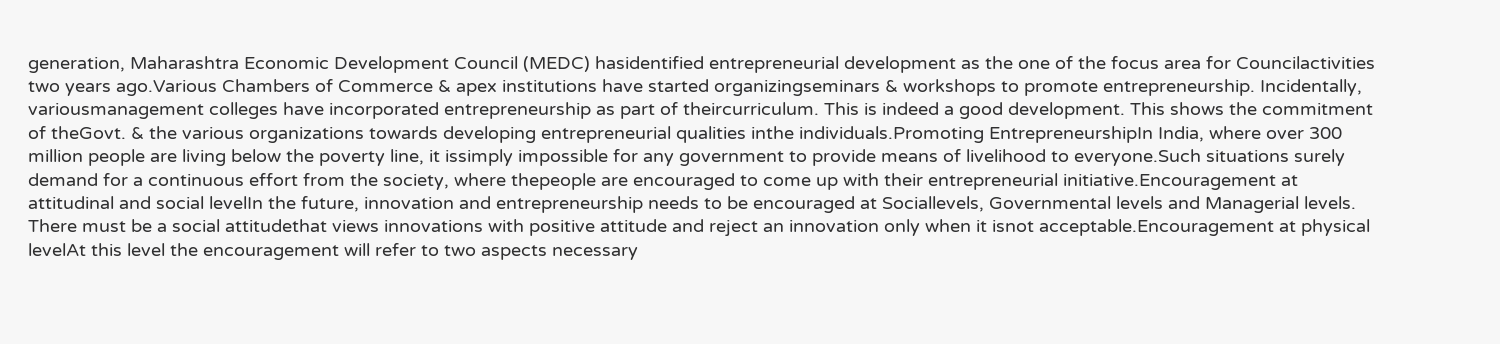generation, Maharashtra Economic Development Council (MEDC) hasidentified entrepreneurial development as the one of the focus area for Councilactivities two years ago.Various Chambers of Commerce & apex institutions have started organizingseminars & workshops to promote entrepreneurship. Incidentally, variousmanagement colleges have incorporated entrepreneurship as part of theircurriculum. This is indeed a good development. This shows the commitment of theGovt. & the various organizations towards developing entrepreneurial qualities inthe individuals.Promoting EntrepreneurshipIn India, where over 300 million people are living below the poverty line, it issimply impossible for any government to provide means of livelihood to everyone.Such situations surely demand for a continuous effort from the society, where thepeople are encouraged to come up with their entrepreneurial initiative.Encouragement at attitudinal and social levelIn the future, innovation and entrepreneurship needs to be encouraged at Sociallevels, Governmental levels and Managerial levels. There must be a social attitudethat views innovations with positive attitude and reject an innovation only when it isnot acceptable.Encouragement at physical levelAt this level the encouragement will refer to two aspects necessary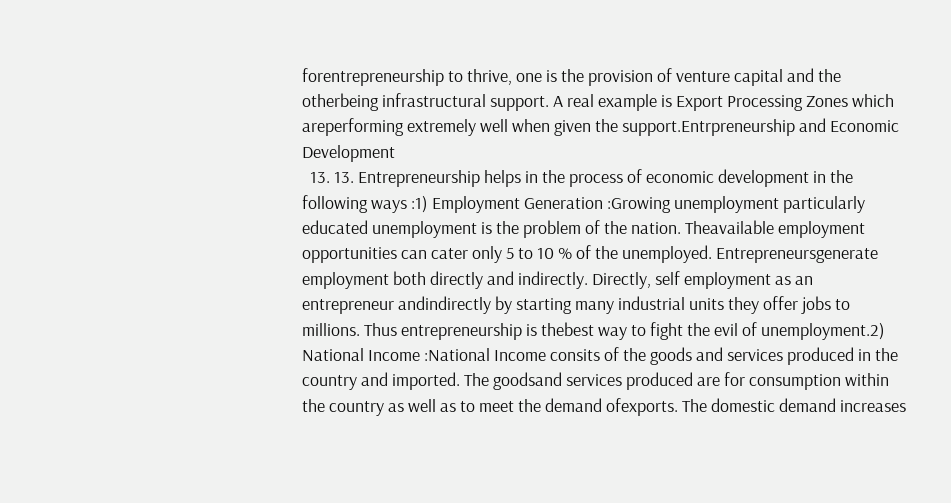forentrepreneurship to thrive, one is the provision of venture capital and the otherbeing infrastructural support. A real example is Export Processing Zones which areperforming extremely well when given the support.Entrpreneurship and Economic Development
  13. 13. Entrepreneurship helps in the process of economic development in the following ways :1) Employment Generation :Growing unemployment particularly educated unemployment is the problem of the nation. Theavailable employment opportunities can cater only 5 to 10 % of the unemployed. Entrepreneursgenerate employment both directly and indirectly. Directly, self employment as an entrepreneur andindirectly by starting many industrial units they offer jobs to millions. Thus entrepreneurship is thebest way to fight the evil of unemployment.2) National Income :National Income consits of the goods and services produced in the country and imported. The goodsand services produced are for consumption within the country as well as to meet the demand ofexports. The domestic demand increases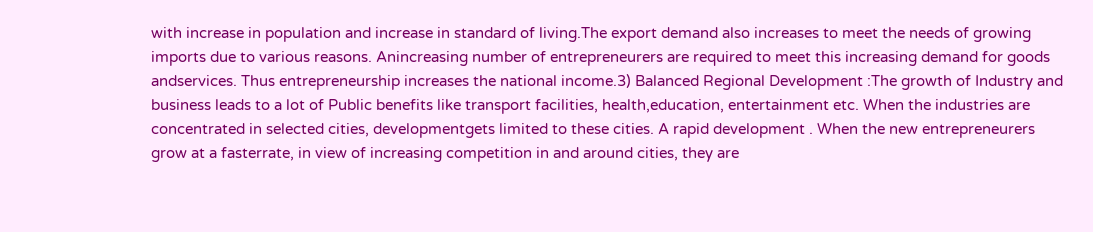with increase in population and increase in standard of living.The export demand also increases to meet the needs of growing imports due to various reasons. Anincreasing number of entrepreneurers are required to meet this increasing demand for goods andservices. Thus entrepreneurship increases the national income.3) Balanced Regional Development :The growth of Industry and business leads to a lot of Public benefits like transport facilities, health,education, entertainment etc. When the industries are concentrated in selected cities, developmentgets limited to these cities. A rapid development . When the new entrepreneurers grow at a fasterrate, in view of increasing competition in and around cities, they are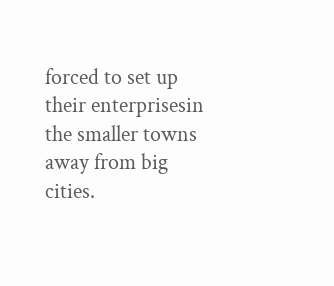forced to set up their enterprisesin the smaller towns away from big cities.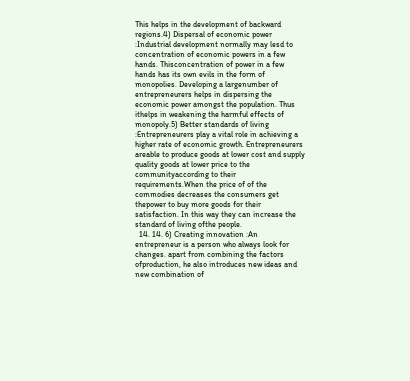This helps in the development of backward regions.4) Dispersal of economic power :Industrial development normally may lesd to concentration of economic powers in a few hands. Thisconcentration of power in a few hands has its own evils in the form of monopolies. Developing a largenumber of entrepreneurers helps in dispersing the economic power amongst the population. Thus ithelps in weakening the harmful effects of monopoly.5) Better standards of living :Entrepreneurers play a vital role in achieving a higher rate of economic growth. Entrepreneurers areable to produce goods at lower cost and supply quality goods at lower price to the communityaccording to their requirements.When the price of of the commodies decreases the consumers get thepower to buy more goods for their satisfaction. In this way they can increase the standard of living ofthe people.
  14. 14. 6) Creating innovation :An entrepreneur is a person who always look for changes. apart from combining the factors ofproduction, he also introduces new ideas and new combination of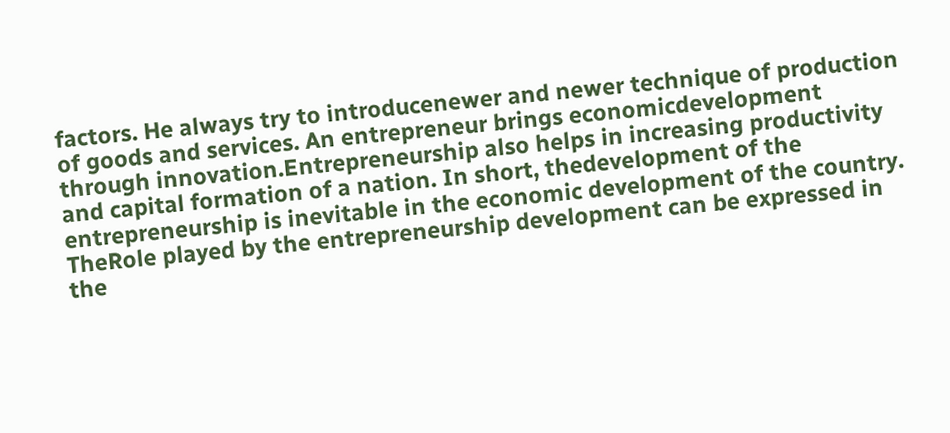factors. He always try to introducenewer and newer technique of production of goods and services. An entrepreneur brings economicdevelopment through innovation.Entrepreneurship also helps in increasing productivity and capital formation of a nation. In short, thedevelopment of the entrepreneurship is inevitable in the economic development of the country. TheRole played by the entrepreneurship development can be expressed in the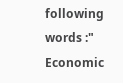following words :" Economic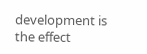development is the effect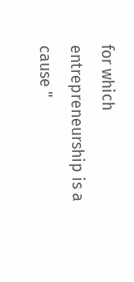for which entrepreneurship is a cause "